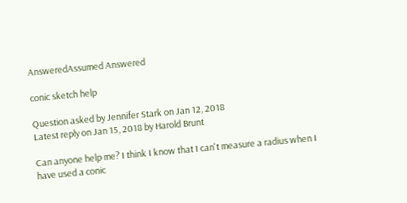AnsweredAssumed Answered

conic sketch help

Question asked by Jennifer Stark on Jan 12, 2018
Latest reply on Jan 15, 2018 by Harold Brunt

Can anyone help me? I think I know that I can't measure a radius when I have used a conic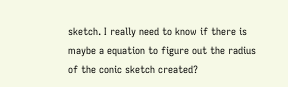sketch. I really need to know if there is maybe a equation to figure out the radius of the conic sketch created?